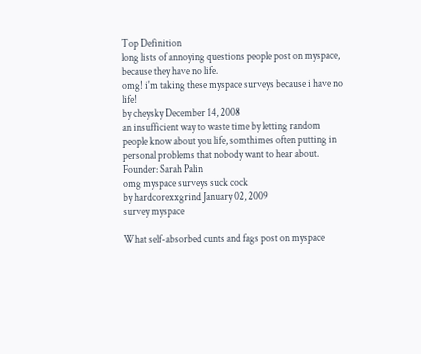Top Definition
long lists of annoying questions people post on myspace, because they have no life.
omg! i'm taking these myspace surveys because i have no life!
by cheysky December 14, 2008
an insufficient way to waste time by letting random people know about you life, somthimes often putting in personal problems that nobody want to hear about. Founder: Sarah Palin
omg myspace surveys suck cock
by hardcorexxgrind January 02, 2009
survey myspace

What self-absorbed cunts and fags post on myspace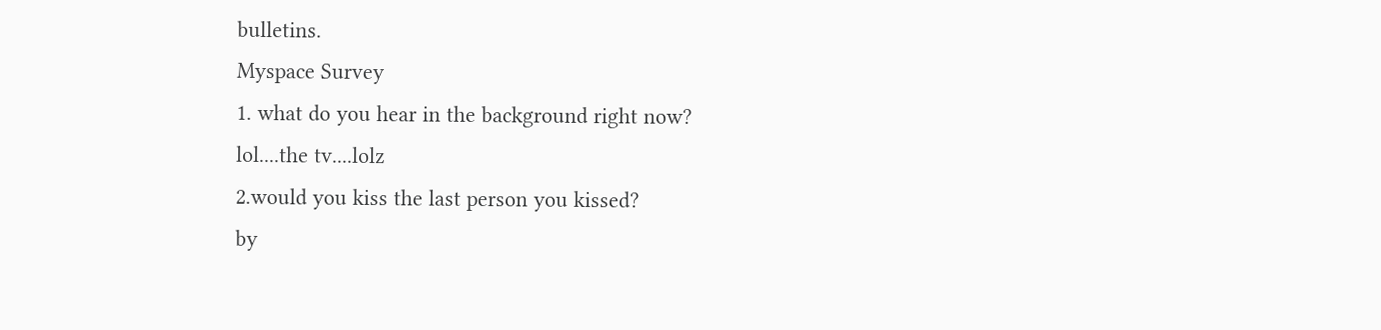bulletins.
Myspace Survey
1. what do you hear in the background right now?
lol....the tv....lolz
2.would you kiss the last person you kissed?
by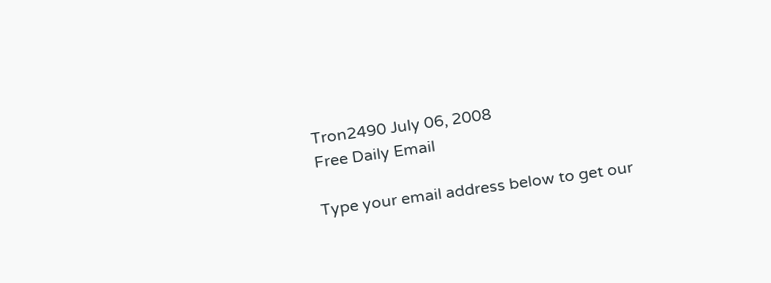Tron2490 July 06, 2008
Free Daily Email

Type your email address below to get our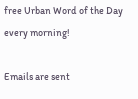free Urban Word of the Day every morning!

Emails are sent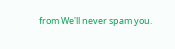from We'll never spam you.